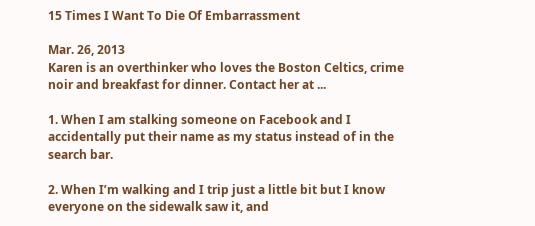15 Times I Want To Die Of Embarrassment

Mar. 26, 2013
Karen is an overthinker who loves the Boston Celtics, crime noir and breakfast for dinner. Contact her at ...

1. When I am stalking someone on Facebook and I accidentally put their name as my status instead of in the search bar.

2. When I’m walking and I trip just a little bit but I know everyone on the sidewalk saw it, and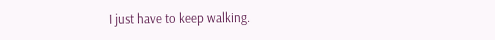I just have to keep walking.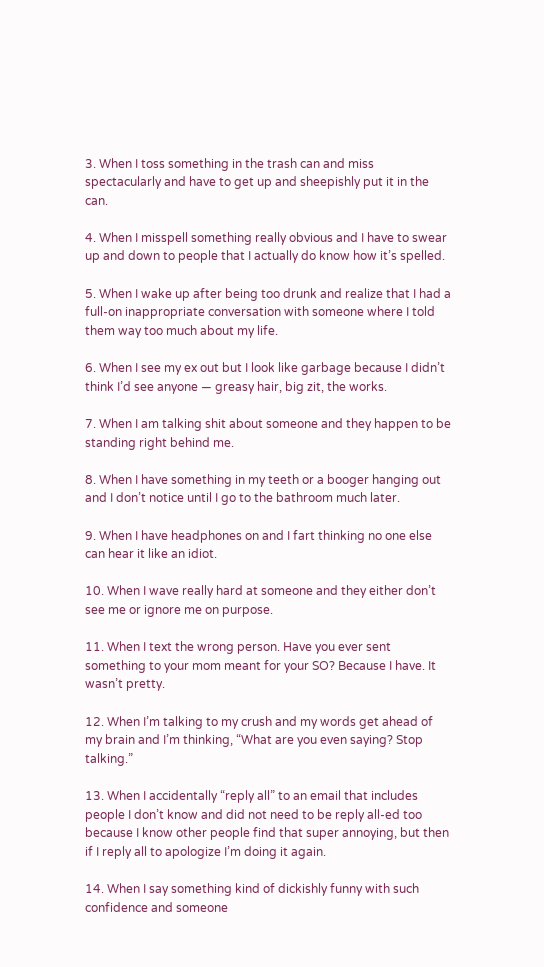3. When I toss something in the trash can and miss spectacularly and have to get up and sheepishly put it in the can.

4. When I misspell something really obvious and I have to swear up and down to people that I actually do know how it’s spelled.

5. When I wake up after being too drunk and realize that I had a full-on inappropriate conversation with someone where I told them way too much about my life.

6. When I see my ex out but I look like garbage because I didn’t think I’d see anyone — greasy hair, big zit, the works.

7. When I am talking shit about someone and they happen to be standing right behind me.

8. When I have something in my teeth or a booger hanging out and I don’t notice until I go to the bathroom much later.

9. When I have headphones on and I fart thinking no one else can hear it like an idiot.

10. When I wave really hard at someone and they either don’t see me or ignore me on purpose.

11. When I text the wrong person. Have you ever sent something to your mom meant for your SO? Because I have. It wasn’t pretty.

12. When I’m talking to my crush and my words get ahead of my brain and I’m thinking, “What are you even saying? Stop talking.”

13. When I accidentally “reply all” to an email that includes people I don’t know and did not need to be reply all-ed too because I know other people find that super annoying, but then if I reply all to apologize I’m doing it again.

14. When I say something kind of dickishly funny with such confidence and someone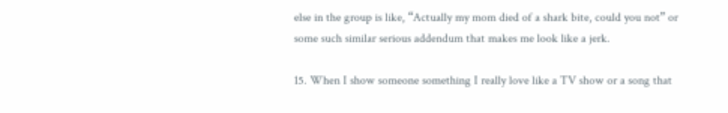else in the group is like, “Actually my mom died of a shark bite, could you not” or some such similar serious addendum that makes me look like a jerk.

15. When I show someone something I really love like a TV show or a song that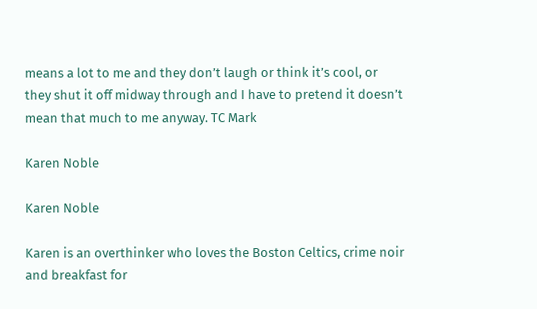means a lot to me and they don’t laugh or think it’s cool, or they shut it off midway through and I have to pretend it doesn’t mean that much to me anyway. TC Mark

Karen Noble

Karen Noble

Karen is an overthinker who loves the Boston Celtics, crime noir and breakfast for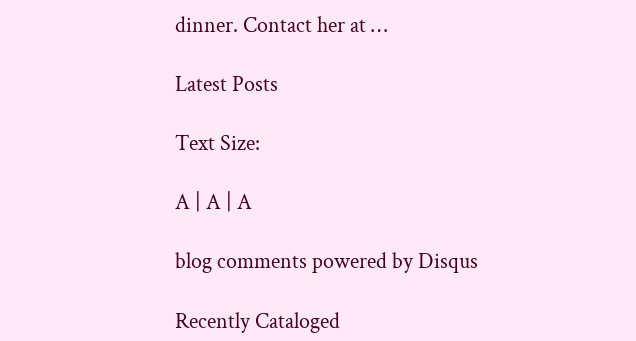dinner. Contact her at …

Latest Posts

Text Size:

A | A | A

blog comments powered by Disqus

Recently Cataloged